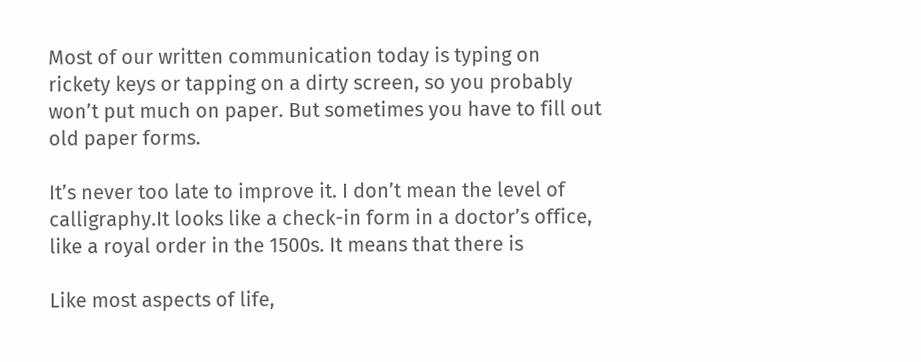Most of our written communication today is typing on rickety keys or tapping on a dirty screen, so you probably won’t put much on paper. But sometimes you have to fill out old paper forms.

It’s never too late to improve it. I don’t mean the level of calligraphy.It looks like a check-in form in a doctor’s office, like a royal order in the 1500s. It means that there is

Like most aspects of life,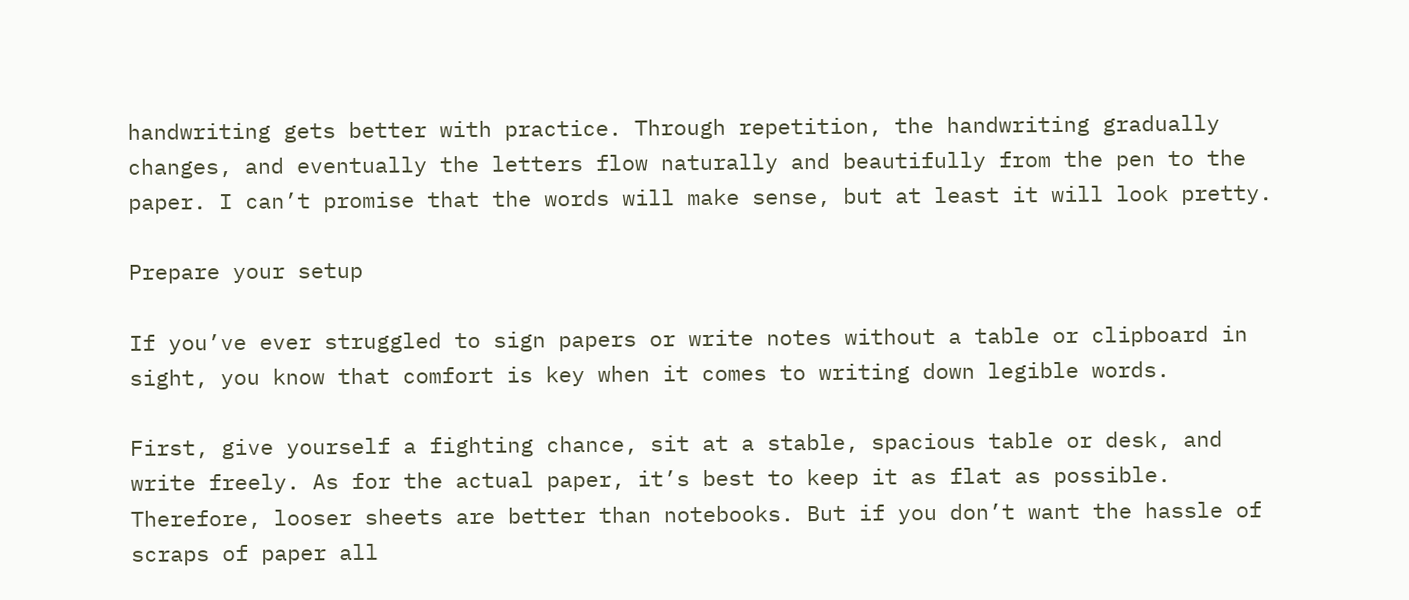handwriting gets better with practice. Through repetition, the handwriting gradually changes, and eventually the letters flow naturally and beautifully from the pen to the paper. I can’t promise that the words will make sense, but at least it will look pretty.

Prepare your setup

If you’ve ever struggled to sign papers or write notes without a table or clipboard in sight, you know that comfort is key when it comes to writing down legible words.

First, give yourself a fighting chance, sit at a stable, spacious table or desk, and write freely. As for the actual paper, it’s best to keep it as flat as possible. Therefore, looser sheets are better than notebooks. But if you don’t want the hassle of scraps of paper all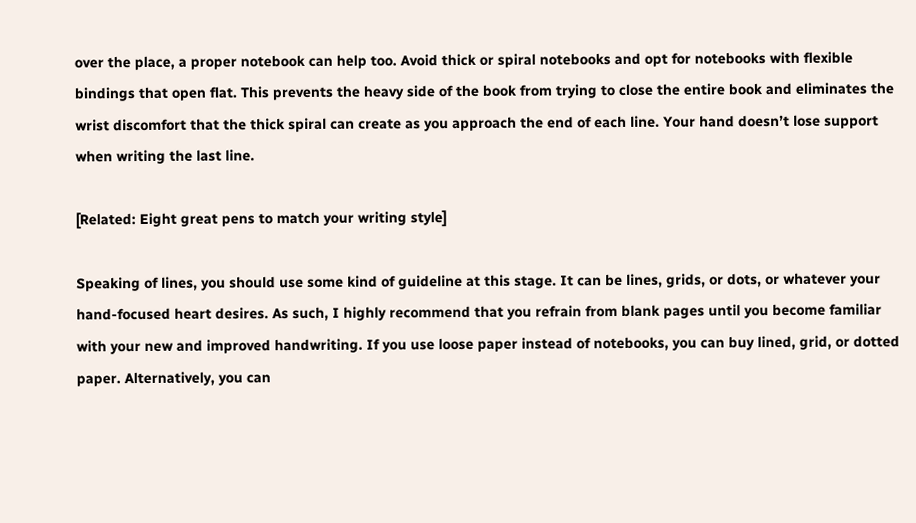over the place, a proper notebook can help too. Avoid thick or spiral notebooks and opt for notebooks with flexible bindings that open flat. This prevents the heavy side of the book from trying to close the entire book and eliminates the wrist discomfort that the thick spiral can create as you approach the end of each line. Your hand doesn’t lose support when writing the last line.

[Related: Eight great pens to match your writing style]

Speaking of lines, you should use some kind of guideline at this stage. It can be lines, grids, or dots, or whatever your hand-focused heart desires. As such, I highly recommend that you refrain from blank pages until you become familiar with your new and improved handwriting. If you use loose paper instead of notebooks, you can buy lined, grid, or dotted paper. Alternatively, you can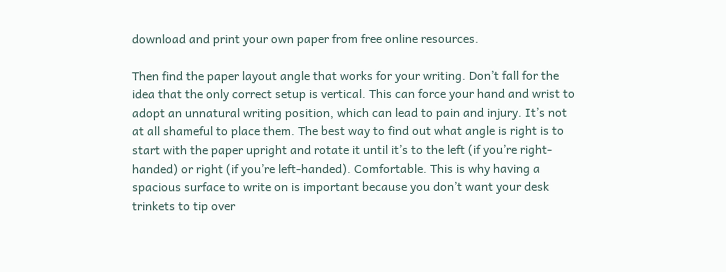download and print your own paper from free online resources.

Then find the paper layout angle that works for your writing. Don’t fall for the idea that the only correct setup is vertical. This can force your hand and wrist to adopt an unnatural writing position, which can lead to pain and injury. It’s not at all shameful to place them. The best way to find out what angle is right is to start with the paper upright and rotate it until it’s to the left (if you’re right-handed) or right (if you’re left-handed). Comfortable. This is why having a spacious surface to write on is important because you don’t want your desk trinkets to tip over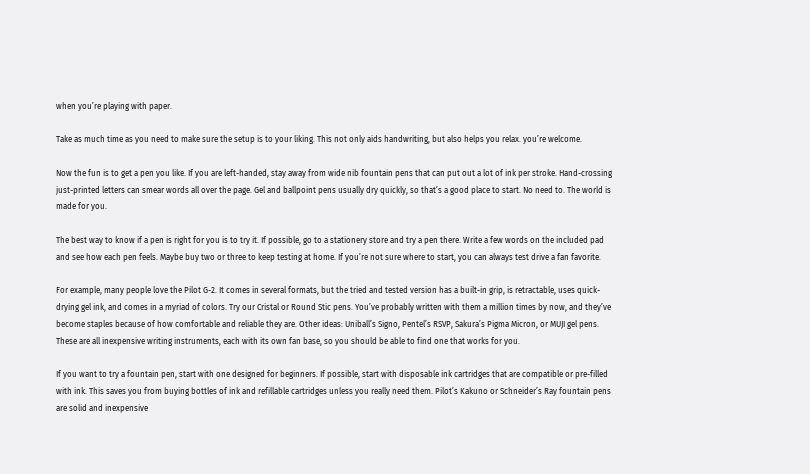when you’re playing with paper.

Take as much time as you need to make sure the setup is to your liking. This not only aids handwriting, but also helps you relax. you’re welcome.

Now the fun is to get a pen you like. If you are left-handed, stay away from wide nib fountain pens that can put out a lot of ink per stroke. Hand-crossing just-printed letters can smear words all over the page. Gel and ballpoint pens usually dry quickly, so that’s a good place to start. No need to. The world is made for you.

The best way to know if a pen is right for you is to try it. If possible, go to a stationery store and try a pen there. Write a few words on the included pad and see how each pen feels. Maybe buy two or three to keep testing at home. If you’re not sure where to start, you can always test drive a fan favorite.

For example, many people love the Pilot G-2. It comes in several formats, but the tried and tested version has a built-in grip, is retractable, uses quick-drying gel ink, and comes in a myriad of colors. Try our Cristal or Round Stic pens. You’ve probably written with them a million times by now, and they’ve become staples because of how comfortable and reliable they are. Other ideas: Uniball’s Signo, Pentel’s RSVP, Sakura’s Pigma Micron, or MUJI gel pens. These are all inexpensive writing instruments, each with its own fan base, so you should be able to find one that works for you.

If you want to try a fountain pen, start with one designed for beginners. If possible, start with disposable ink cartridges that are compatible or pre-filled with ink. This saves you from buying bottles of ink and refillable cartridges unless you really need them. Pilot’s Kakuno or Schneider’s Ray fountain pens are solid and inexpensive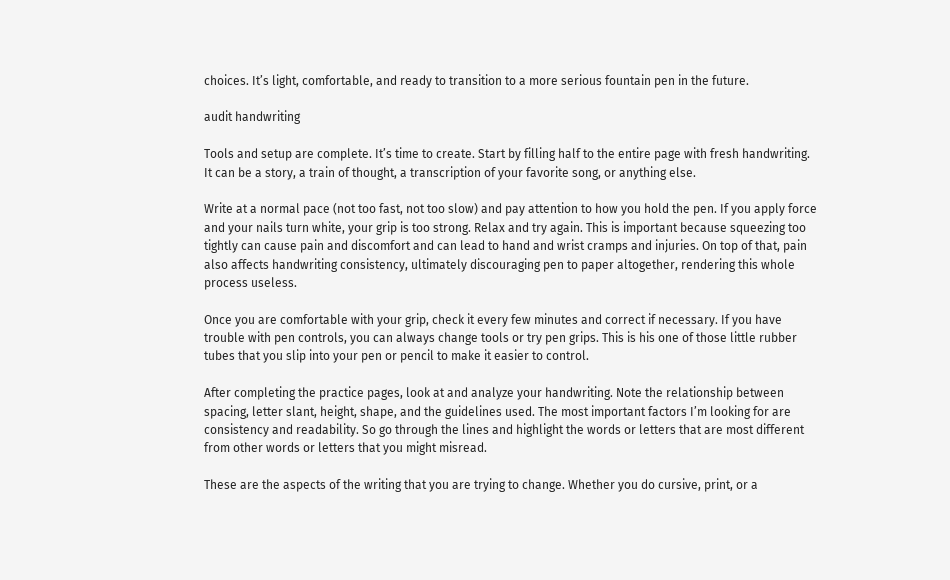choices. It’s light, comfortable, and ready to transition to a more serious fountain pen in the future.

audit handwriting

Tools and setup are complete. It’s time to create. Start by filling half to the entire page with fresh handwriting. It can be a story, a train of thought, a transcription of your favorite song, or anything else.

Write at a normal pace (not too fast, not too slow) and pay attention to how you hold the pen. If you apply force and your nails turn white, your grip is too strong. Relax and try again. This is important because squeezing too tightly can cause pain and discomfort and can lead to hand and wrist cramps and injuries. On top of that, pain also affects handwriting consistency, ultimately discouraging pen to paper altogether, rendering this whole process useless.

Once you are comfortable with your grip, check it every few minutes and correct if necessary. If you have trouble with pen controls, you can always change tools or try pen grips. This is his one of those little rubber tubes that you slip into your pen or pencil to make it easier to control.

After completing the practice pages, look at and analyze your handwriting. Note the relationship between spacing, letter slant, height, shape, and the guidelines used. The most important factors I’m looking for are consistency and readability. So go through the lines and highlight the words or letters that are most different from other words or letters that you might misread.

These are the aspects of the writing that you are trying to change. Whether you do cursive, print, or a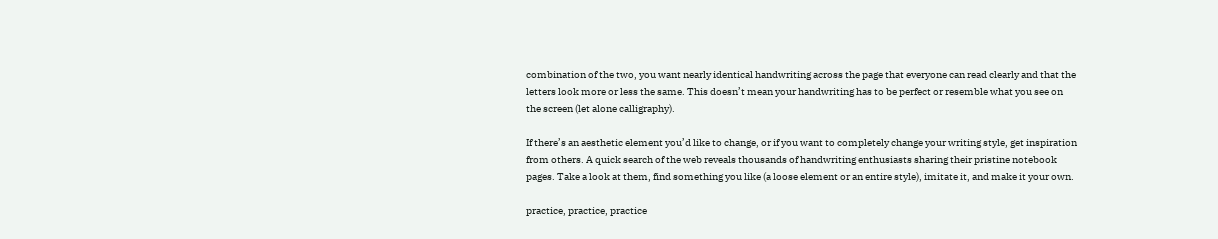combination of the two, you want nearly identical handwriting across the page that everyone can read clearly and that the letters look more or less the same. This doesn’t mean your handwriting has to be perfect or resemble what you see on the screen (let alone calligraphy).

If there’s an aesthetic element you’d like to change, or if you want to completely change your writing style, get inspiration from others. A quick search of the web reveals thousands of handwriting enthusiasts sharing their pristine notebook pages. Take a look at them, find something you like (a loose element or an entire style), imitate it, and make it your own.

practice, practice, practice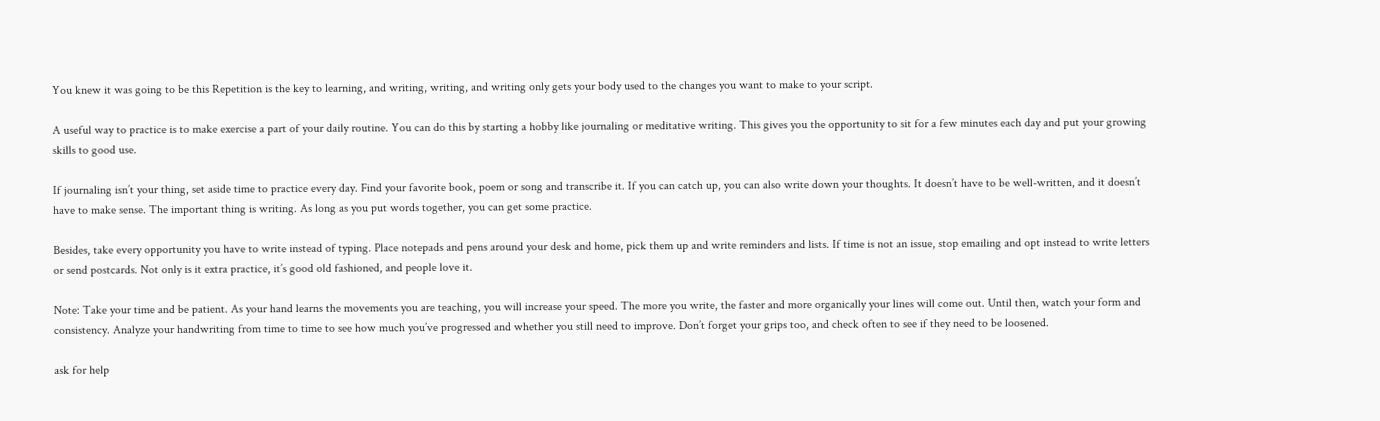You knew it was going to be this Repetition is the key to learning, and writing, writing, and writing only gets your body used to the changes you want to make to your script.

A useful way to practice is to make exercise a part of your daily routine. You can do this by starting a hobby like journaling or meditative writing. This gives you the opportunity to sit for a few minutes each day and put your growing skills to good use.

If journaling isn’t your thing, set aside time to practice every day. Find your favorite book, poem or song and transcribe it. If you can catch up, you can also write down your thoughts. It doesn’t have to be well-written, and it doesn’t have to make sense. The important thing is writing. As long as you put words together, you can get some practice.

Besides, take every opportunity you have to write instead of typing. Place notepads and pens around your desk and home, pick them up and write reminders and lists. If time is not an issue, stop emailing and opt instead to write letters or send postcards. Not only is it extra practice, it’s good old fashioned, and people love it.

Note: Take your time and be patient. As your hand learns the movements you are teaching, you will increase your speed. The more you write, the faster and more organically your lines will come out. Until then, watch your form and consistency. Analyze your handwriting from time to time to see how much you’ve progressed and whether you still need to improve. Don’t forget your grips too, and check often to see if they need to be loosened.

ask for help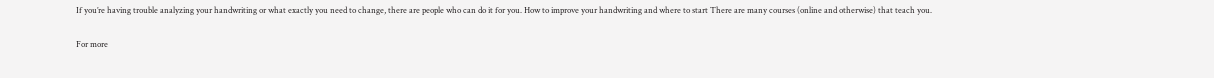If you’re having trouble analyzing your handwriting or what exactly you need to change, there are people who can do it for you. How to improve your handwriting and where to start There are many courses (online and otherwise) that teach you.

For more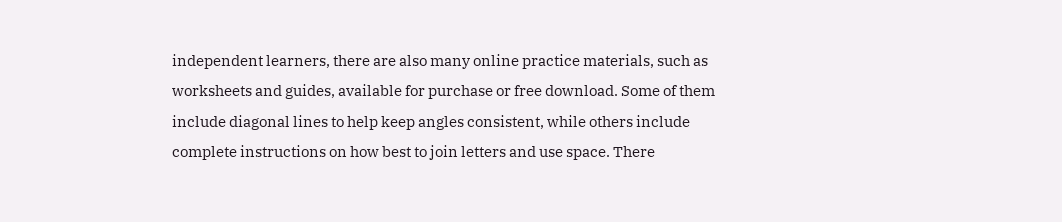independent learners, there are also many online practice materials, such as worksheets and guides, available for purchase or free download. Some of them include diagonal lines to help keep angles consistent, while others include complete instructions on how best to join letters and use space. There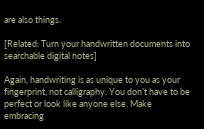are also things.

[Related: Turn your handwritten documents into searchable digital notes]

Again, handwriting is as unique to you as your fingerprint, not calligraphy. You don’t have to be perfect or look like anyone else. Make embracing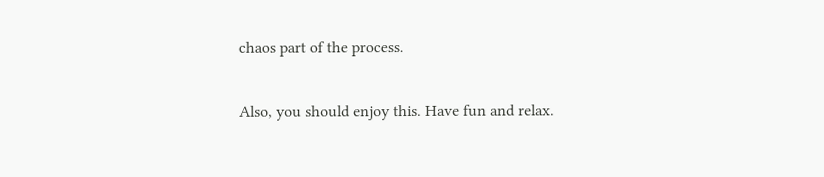chaos part of the process.

Also, you should enjoy this. Have fun and relax.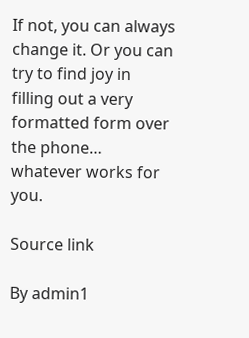If not, you can always change it. Or you can try to find joy in filling out a very formatted form over the phone… whatever works for you.

Source link

By admin1